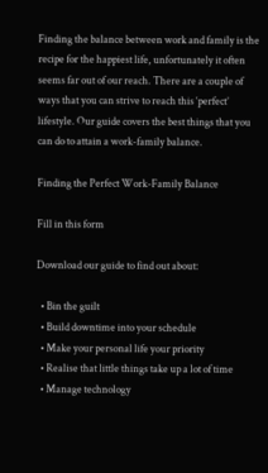Finding the balance between work and family is the recipe for the happiest life, unfortunately it often seems far out of our reach. There are a couple of ways that you can strive to reach this ‘perfect’ lifestyle. Our guide covers the best things that you can do to attain a work-family balance.

Finding the Perfect Work-Family Balance

Fill in this form

Download our guide to find out about:

  • Bin the guilt
  • Build downtime into your schedule
  • Make your personal life your priority
  • Realise that little things take up a lot of time
  • Manage technology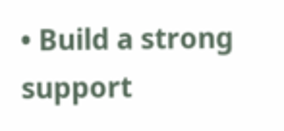• Build a strong support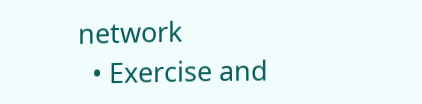network
  • Exercise and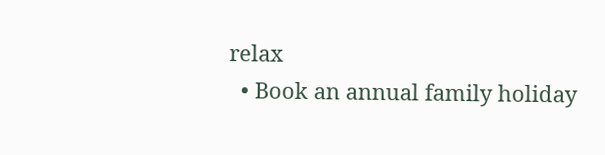relax
  • Book an annual family holiday